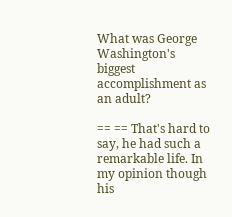What was George Washington's biggest accomplishment as an adult?

== == That's hard to say, he had such a remarkable life. In my opinion though his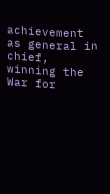achievement as general in chief, winning the War for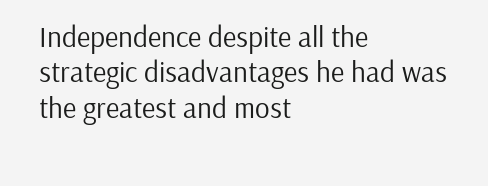Independence despite all the strategic disadvantages he had was the greatest and most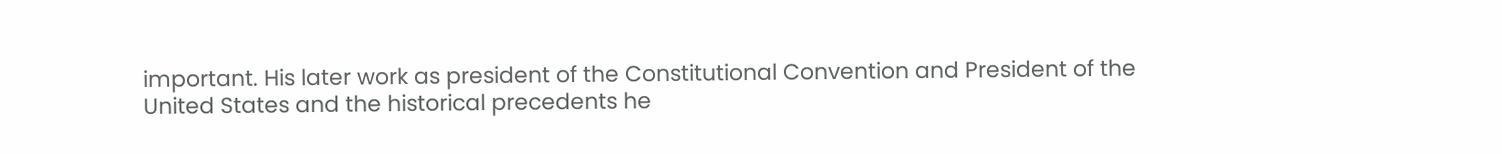important. His later work as president of the Constitutional Convention and President of the United States and the historical precedents he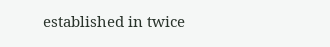established in twice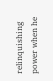relinquishing power when he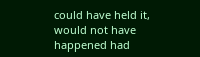could have held it, would not have happened had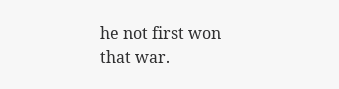he not first won that war.